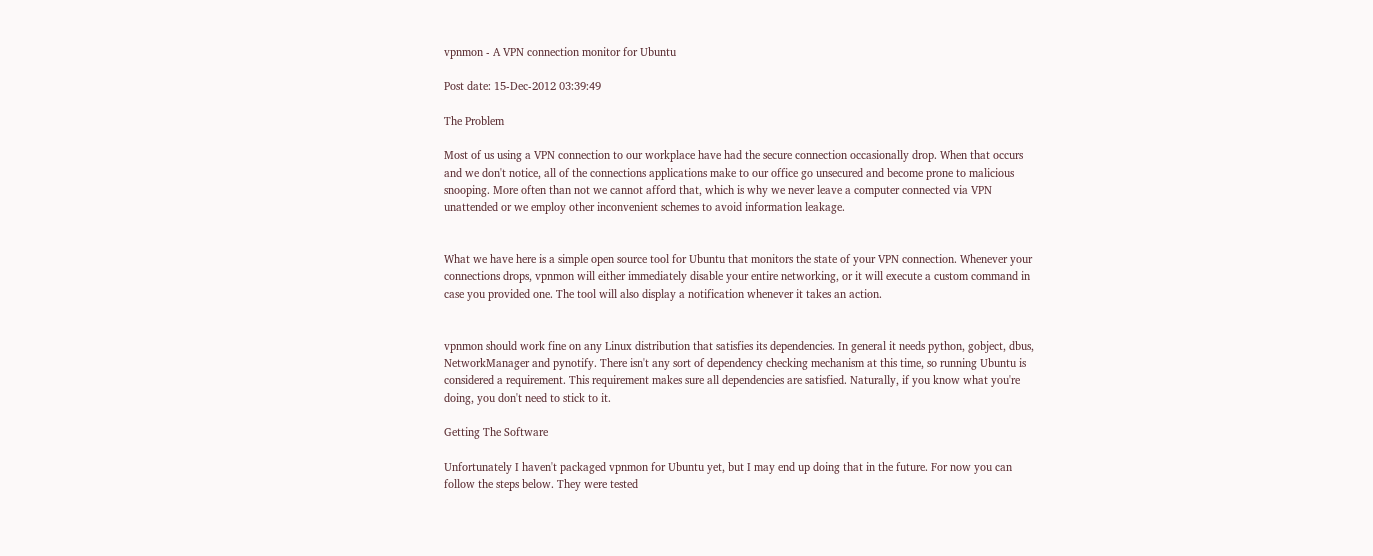vpnmon - A VPN connection monitor for Ubuntu

Post date: 15-Dec-2012 03:39:49

The Problem

Most of us using a VPN connection to our workplace have had the secure connection occasionally drop. When that occurs and we don't notice, all of the connections applications make to our office go unsecured and become prone to malicious snooping. More often than not we cannot afford that, which is why we never leave a computer connected via VPN unattended or we employ other inconvenient schemes to avoid information leakage.


What we have here is a simple open source tool for Ubuntu that monitors the state of your VPN connection. Whenever your connections drops, vpnmon will either immediately disable your entire networking, or it will execute a custom command in case you provided one. The tool will also display a notification whenever it takes an action.


vpnmon should work fine on any Linux distribution that satisfies its dependencies. In general it needs python, gobject, dbus, NetworkManager and pynotify. There isn't any sort of dependency checking mechanism at this time, so running Ubuntu is considered a requirement. This requirement makes sure all dependencies are satisfied. Naturally, if you know what you're doing, you don't need to stick to it.

Getting The Software

Unfortunately I haven't packaged vpnmon for Ubuntu yet, but I may end up doing that in the future. For now you can follow the steps below. They were tested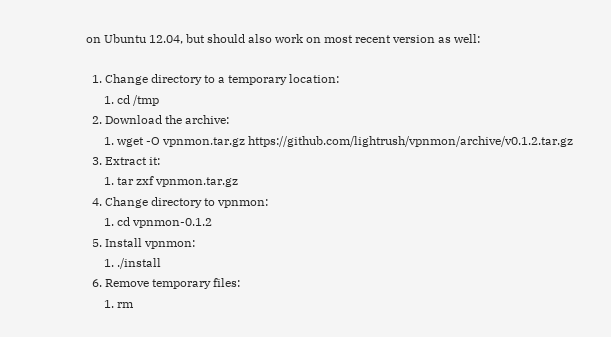on Ubuntu 12.04, but should also work on most recent version as well:

  1. Change directory to a temporary location:
      1. cd /tmp
  2. Download the archive:
      1. wget -O vpnmon.tar.gz https://github.com/lightrush/vpnmon/archive/v0.1.2.tar.gz
  3. Extract it:
      1. tar zxf vpnmon.tar.gz
  4. Change directory to vpnmon:
      1. cd vpnmon-0.1.2
  5. Install vpnmon:
      1. ./install
  6. Remove temporary files:
      1. rm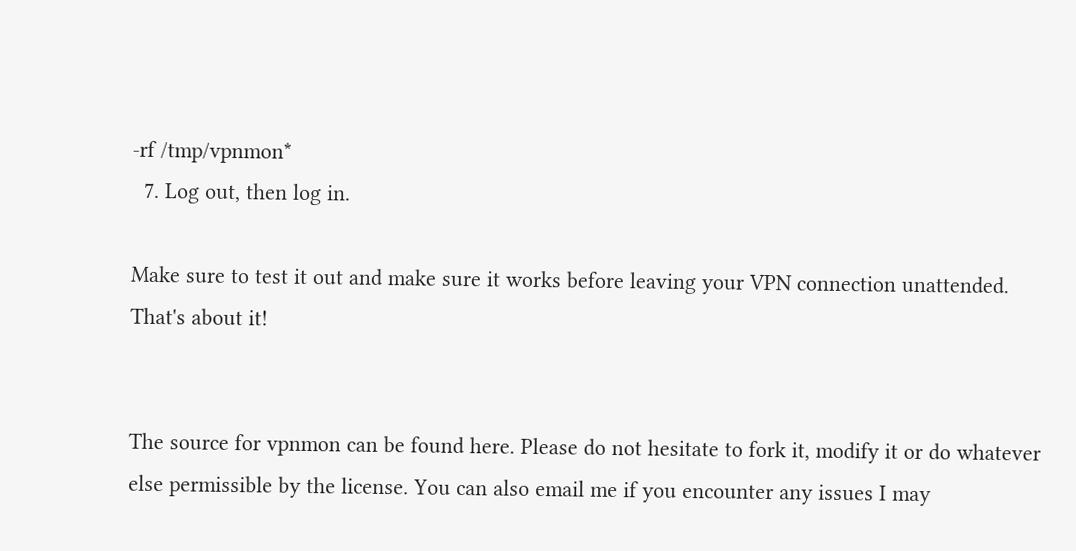-rf /tmp/vpnmon*
  7. Log out, then log in.

Make sure to test it out and make sure it works before leaving your VPN connection unattended. That's about it!


The source for vpnmon can be found here. Please do not hesitate to fork it, modify it or do whatever else permissible by the license. You can also email me if you encounter any issues I may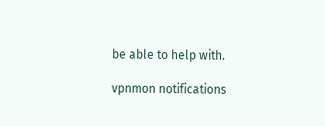be able to help with.

vpnmon notifications